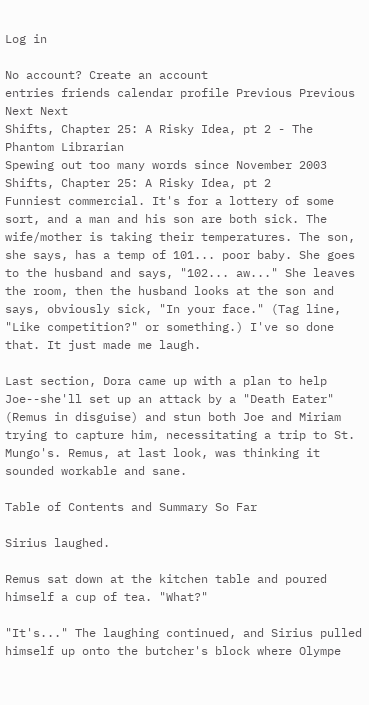Log in

No account? Create an account
entries friends calendar profile Previous Previous Next Next
Shifts, Chapter 25: A Risky Idea, pt 2 - The Phantom Librarian
Spewing out too many words since November 2003
Shifts, Chapter 25: A Risky Idea, pt 2
Funniest commercial. It's for a lottery of some sort, and a man and his son are both sick. The wife/mother is taking their temperatures. The son, she says, has a temp of 101... poor baby. She goes to the husband and says, "102... aw..." She leaves the room, then the husband looks at the son and says, obviously sick, "In your face." (Tag line, "Like competition?" or something.) I've so done that. It just made me laugh.

Last section, Dora came up with a plan to help Joe--she'll set up an attack by a "Death Eater" (Remus in disguise) and stun both Joe and Miriam trying to capture him, necessitating a trip to St. Mungo's. Remus, at last look, was thinking it sounded workable and sane.

Table of Contents and Summary So Far

Sirius laughed.

Remus sat down at the kitchen table and poured himself a cup of tea. "What?"

"It's..." The laughing continued, and Sirius pulled himself up onto the butcher's block where Olympe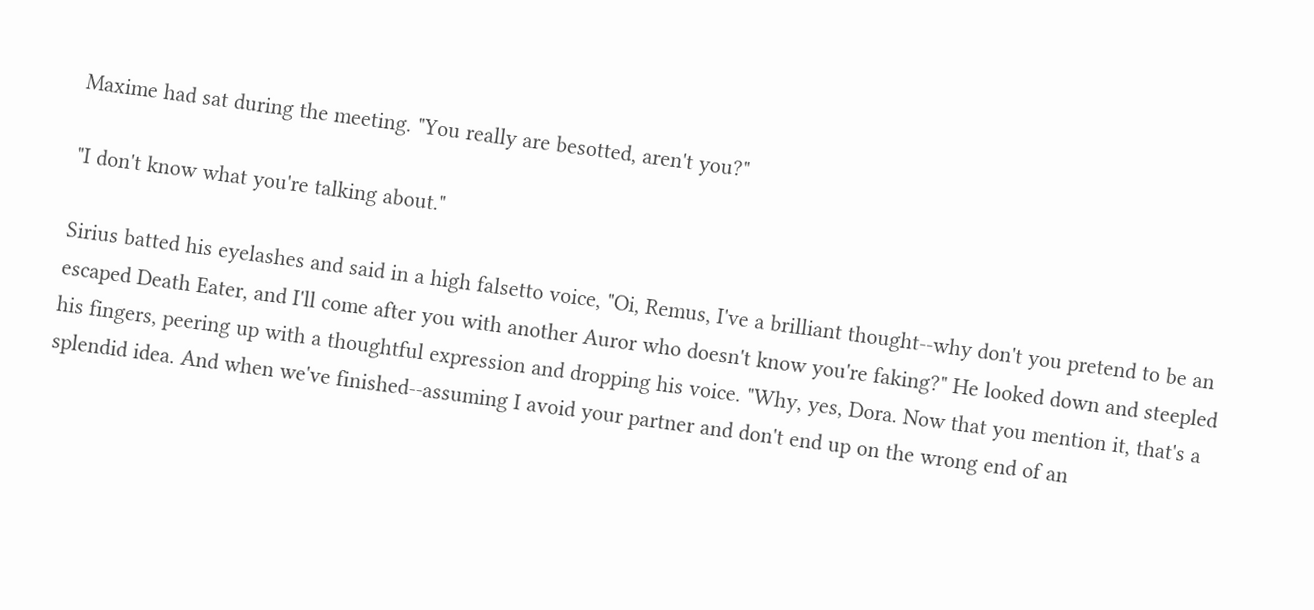Maxime had sat during the meeting. "You really are besotted, aren't you?"

"I don't know what you're talking about."

Sirius batted his eyelashes and said in a high falsetto voice, "Oi, Remus, I've a brilliant thought--why don't you pretend to be an escaped Death Eater, and I'll come after you with another Auror who doesn't know you're faking?" He looked down and steepled his fingers, peering up with a thoughtful expression and dropping his voice. "Why, yes, Dora. Now that you mention it, that's a splendid idea. And when we've finished--assuming I avoid your partner and don't end up on the wrong end of an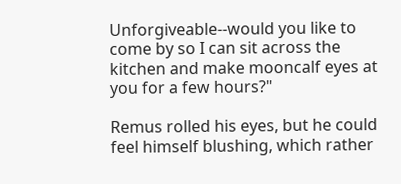Unforgiveable--would you like to come by so I can sit across the kitchen and make mooncalf eyes at you for a few hours?"

Remus rolled his eyes, but he could feel himself blushing, which rather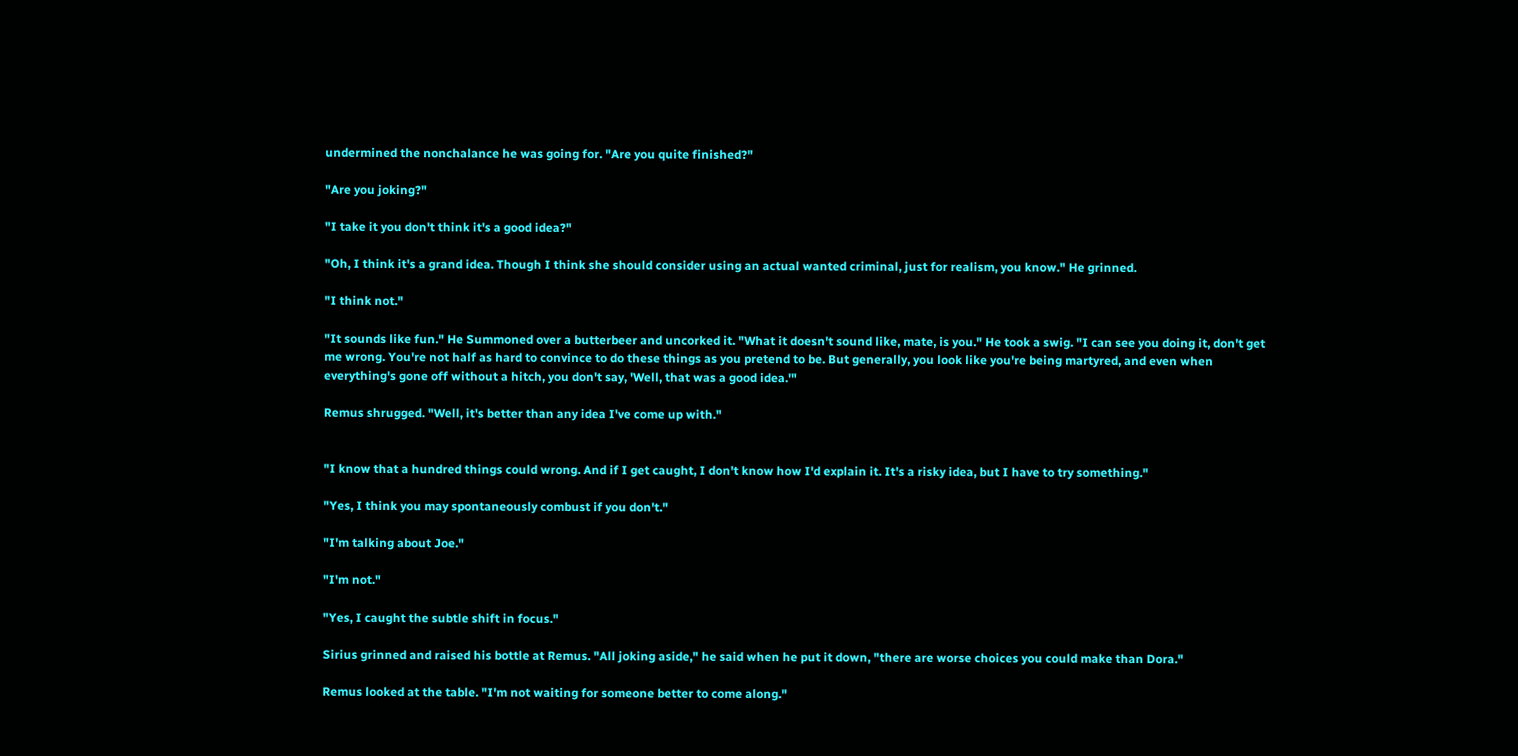undermined the nonchalance he was going for. "Are you quite finished?"

"Are you joking?"

"I take it you don't think it's a good idea?"

"Oh, I think it's a grand idea. Though I think she should consider using an actual wanted criminal, just for realism, you know." He grinned.

"I think not."

"It sounds like fun." He Summoned over a butterbeer and uncorked it. "What it doesn't sound like, mate, is you." He took a swig. "I can see you doing it, don't get me wrong. You're not half as hard to convince to do these things as you pretend to be. But generally, you look like you're being martyred, and even when everything's gone off without a hitch, you don't say, 'Well, that was a good idea.'"

Remus shrugged. "Well, it's better than any idea I've come up with."


"I know that a hundred things could wrong. And if I get caught, I don't know how I'd explain it. It's a risky idea, but I have to try something."

"Yes, I think you may spontaneously combust if you don't."

"I'm talking about Joe."

"I'm not."

"Yes, I caught the subtle shift in focus."

Sirius grinned and raised his bottle at Remus. "All joking aside," he said when he put it down, "there are worse choices you could make than Dora."

Remus looked at the table. "I'm not waiting for someone better to come along."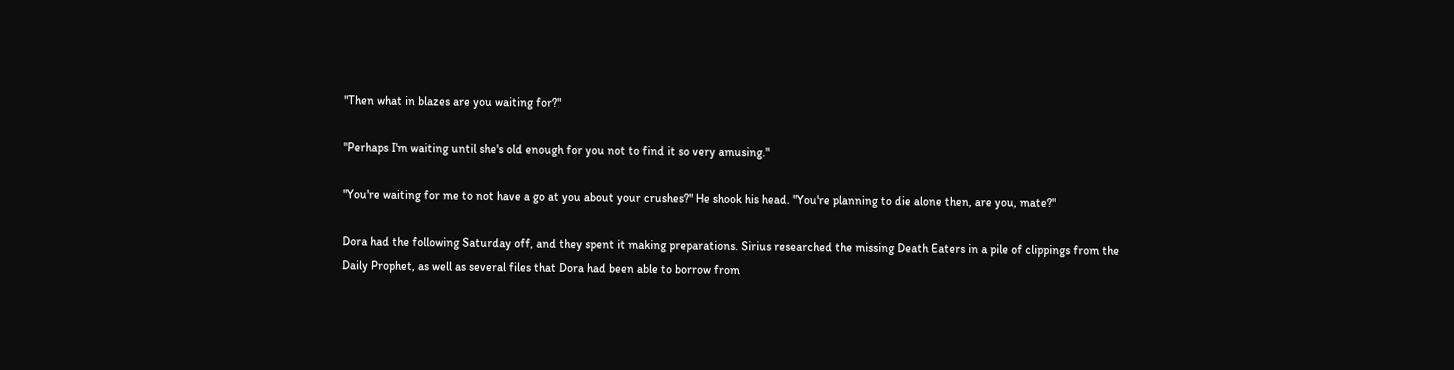"Then what in blazes are you waiting for?"

"Perhaps I'm waiting until she's old enough for you not to find it so very amusing."

"You're waiting for me to not have a go at you about your crushes?" He shook his head. "You're planning to die alone then, are you, mate?"

Dora had the following Saturday off, and they spent it making preparations. Sirius researched the missing Death Eaters in a pile of clippings from the Daily Prophet, as well as several files that Dora had been able to borrow from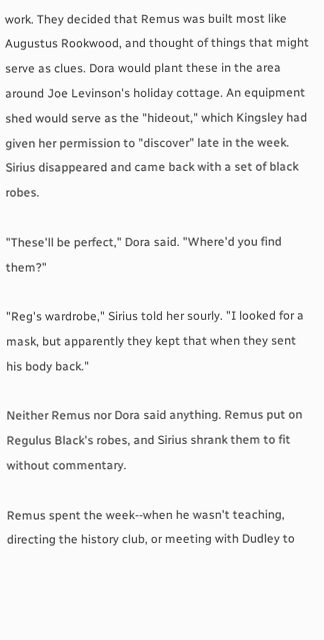work. They decided that Remus was built most like Augustus Rookwood, and thought of things that might serve as clues. Dora would plant these in the area around Joe Levinson's holiday cottage. An equipment shed would serve as the "hideout," which Kingsley had given her permission to "discover" late in the week. Sirius disappeared and came back with a set of black robes.

"These'll be perfect," Dora said. "Where'd you find them?"

"Reg's wardrobe," Sirius told her sourly. "I looked for a mask, but apparently they kept that when they sent his body back."

Neither Remus nor Dora said anything. Remus put on Regulus Black's robes, and Sirius shrank them to fit without commentary.

Remus spent the week--when he wasn't teaching, directing the history club, or meeting with Dudley to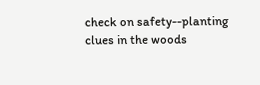check on safety--planting clues in the woods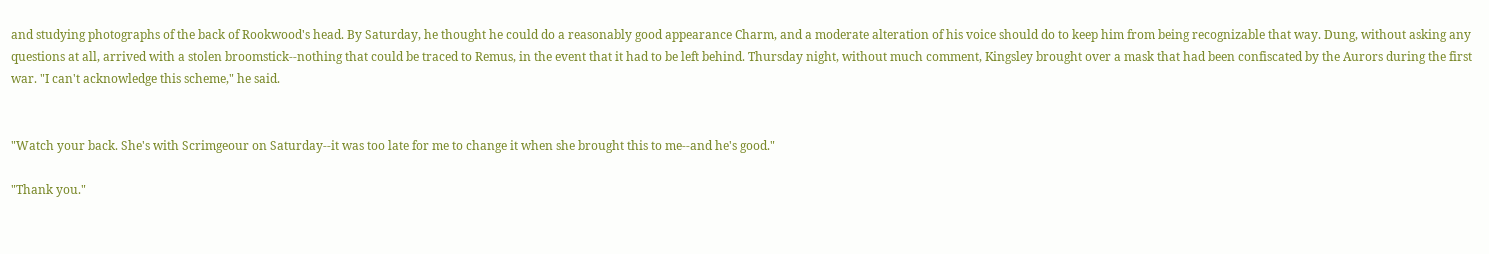and studying photographs of the back of Rookwood's head. By Saturday, he thought he could do a reasonably good appearance Charm, and a moderate alteration of his voice should do to keep him from being recognizable that way. Dung, without asking any questions at all, arrived with a stolen broomstick--nothing that could be traced to Remus, in the event that it had to be left behind. Thursday night, without much comment, Kingsley brought over a mask that had been confiscated by the Aurors during the first war. "I can't acknowledge this scheme," he said.


"Watch your back. She's with Scrimgeour on Saturday--it was too late for me to change it when she brought this to me--and he's good."

"Thank you."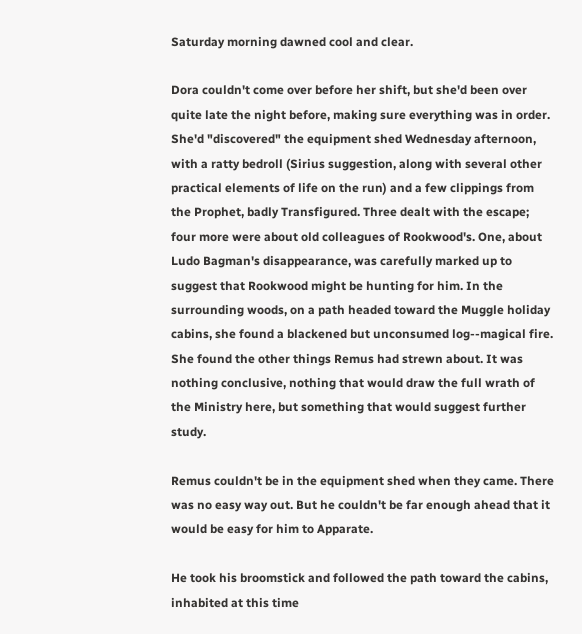Saturday morning dawned cool and clear.

Dora couldn't come over before her shift, but she'd been over quite late the night before, making sure everything was in order. She'd "discovered" the equipment shed Wednesday afternoon, with a ratty bedroll (Sirius suggestion, along with several other practical elements of life on the run) and a few clippings from the Prophet, badly Transfigured. Three dealt with the escape; four more were about old colleagues of Rookwood's. One, about Ludo Bagman's disappearance, was carefully marked up to suggest that Rookwood might be hunting for him. In the surrounding woods, on a path headed toward the Muggle holiday cabins, she found a blackened but unconsumed log--magical fire. She found the other things Remus had strewn about. It was nothing conclusive, nothing that would draw the full wrath of the Ministry here, but something that would suggest further study.

Remus couldn't be in the equipment shed when they came. There was no easy way out. But he couldn't be far enough ahead that it would be easy for him to Apparate.

He took his broomstick and followed the path toward the cabins, inhabited at this time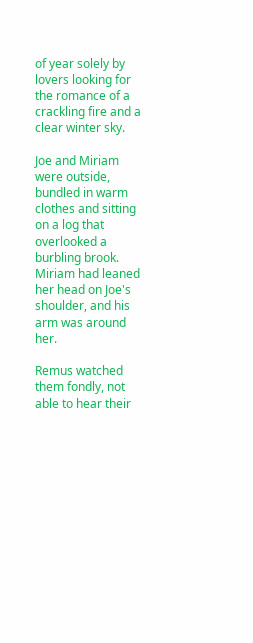of year solely by lovers looking for the romance of a crackling fire and a clear winter sky.

Joe and Miriam were outside, bundled in warm clothes and sitting on a log that overlooked a burbling brook. Miriam had leaned her head on Joe's shoulder, and his arm was around her.

Remus watched them fondly, not able to hear their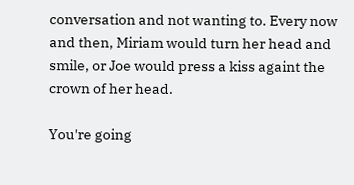conversation and not wanting to. Every now and then, Miriam would turn her head and smile, or Joe would press a kiss againt the crown of her head.

You're going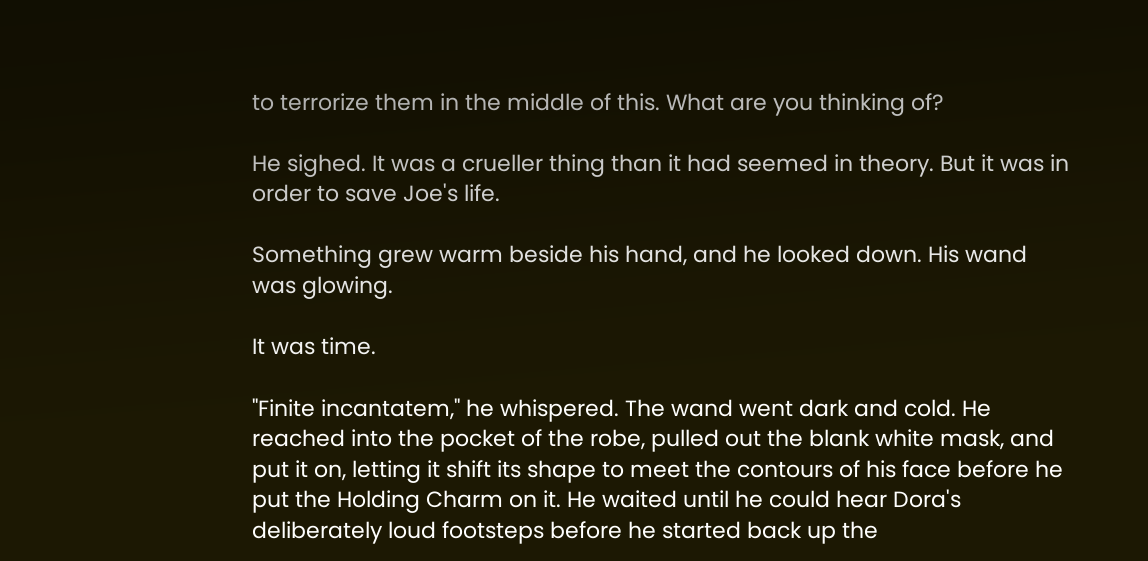to terrorize them in the middle of this. What are you thinking of?

He sighed. It was a crueller thing than it had seemed in theory. But it was in order to save Joe's life.

Something grew warm beside his hand, and he looked down. His wand was glowing.

It was time.

"Finite incantatem," he whispered. The wand went dark and cold. He reached into the pocket of the robe, pulled out the blank white mask, and put it on, letting it shift its shape to meet the contours of his face before he put the Holding Charm on it. He waited until he could hear Dora's deliberately loud footsteps before he started back up the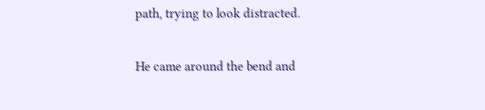path, trying to look distracted.

He came around the bend and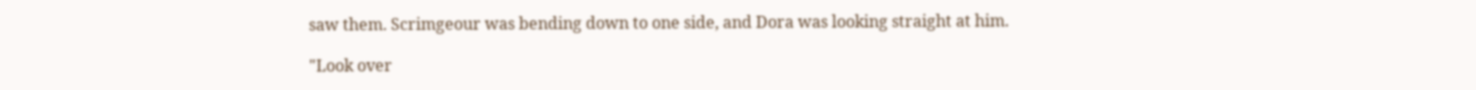saw them. Scrimgeour was bending down to one side, and Dora was looking straight at him.

"Look over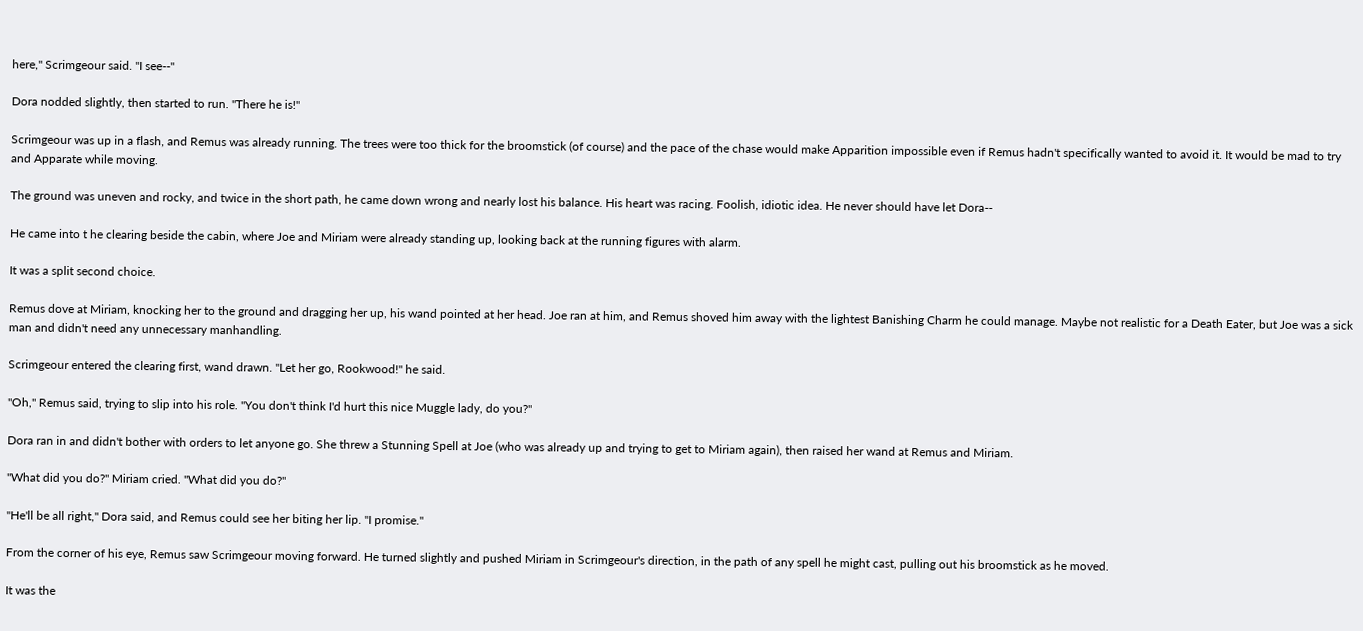here," Scrimgeour said. "I see--"

Dora nodded slightly, then started to run. "There he is!"

Scrimgeour was up in a flash, and Remus was already running. The trees were too thick for the broomstick (of course) and the pace of the chase would make Apparition impossible even if Remus hadn't specifically wanted to avoid it. It would be mad to try and Apparate while moving.

The ground was uneven and rocky, and twice in the short path, he came down wrong and nearly lost his balance. His heart was racing. Foolish, idiotic idea. He never should have let Dora--

He came into t he clearing beside the cabin, where Joe and Miriam were already standing up, looking back at the running figures with alarm.

It was a split second choice.

Remus dove at Miriam, knocking her to the ground and dragging her up, his wand pointed at her head. Joe ran at him, and Remus shoved him away with the lightest Banishing Charm he could manage. Maybe not realistic for a Death Eater, but Joe was a sick man and didn't need any unnecessary manhandling.

Scrimgeour entered the clearing first, wand drawn. "Let her go, Rookwood!" he said.

"Oh," Remus said, trying to slip into his role. "You don't think I'd hurt this nice Muggle lady, do you?"

Dora ran in and didn't bother with orders to let anyone go. She threw a Stunning Spell at Joe (who was already up and trying to get to Miriam again), then raised her wand at Remus and Miriam.

"What did you do?" Miriam cried. "What did you do?"

"He'll be all right," Dora said, and Remus could see her biting her lip. "I promise."

From the corner of his eye, Remus saw Scrimgeour moving forward. He turned slightly and pushed Miriam in Scrimgeour's direction, in the path of any spell he might cast, pulling out his broomstick as he moved.

It was the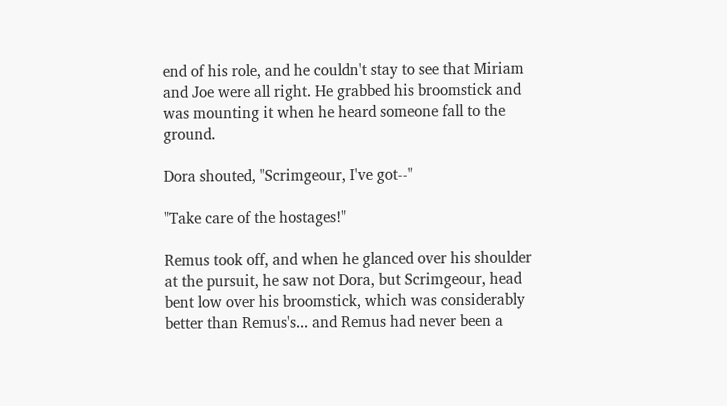end of his role, and he couldn't stay to see that Miriam and Joe were all right. He grabbed his broomstick and was mounting it when he heard someone fall to the ground.

Dora shouted, "Scrimgeour, I've got--"

"Take care of the hostages!"

Remus took off, and when he glanced over his shoulder at the pursuit, he saw not Dora, but Scrimgeour, head bent low over his broomstick, which was considerably better than Remus's... and Remus had never been a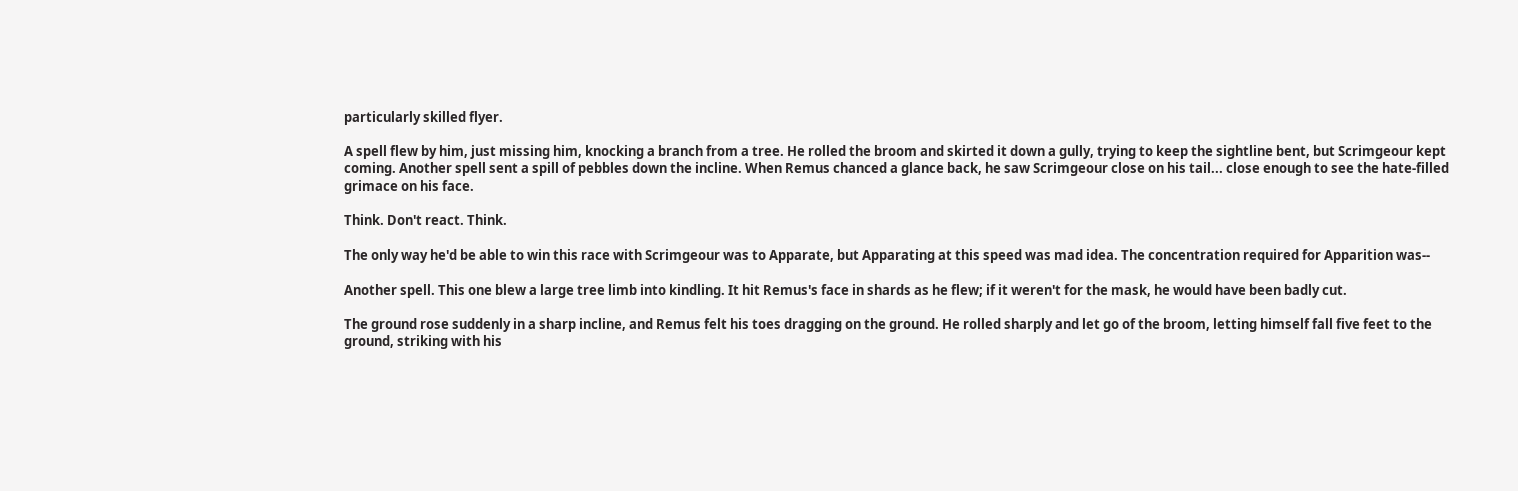particularly skilled flyer.

A spell flew by him, just missing him, knocking a branch from a tree. He rolled the broom and skirted it down a gully, trying to keep the sightline bent, but Scrimgeour kept coming. Another spell sent a spill of pebbles down the incline. When Remus chanced a glance back, he saw Scrimgeour close on his tail... close enough to see the hate-filled grimace on his face.

Think. Don't react. Think.

The only way he'd be able to win this race with Scrimgeour was to Apparate, but Apparating at this speed was mad idea. The concentration required for Apparition was--

Another spell. This one blew a large tree limb into kindling. It hit Remus's face in shards as he flew; if it weren't for the mask, he would have been badly cut.

The ground rose suddenly in a sharp incline, and Remus felt his toes dragging on the ground. He rolled sharply and let go of the broom, letting himself fall five feet to the ground, striking with his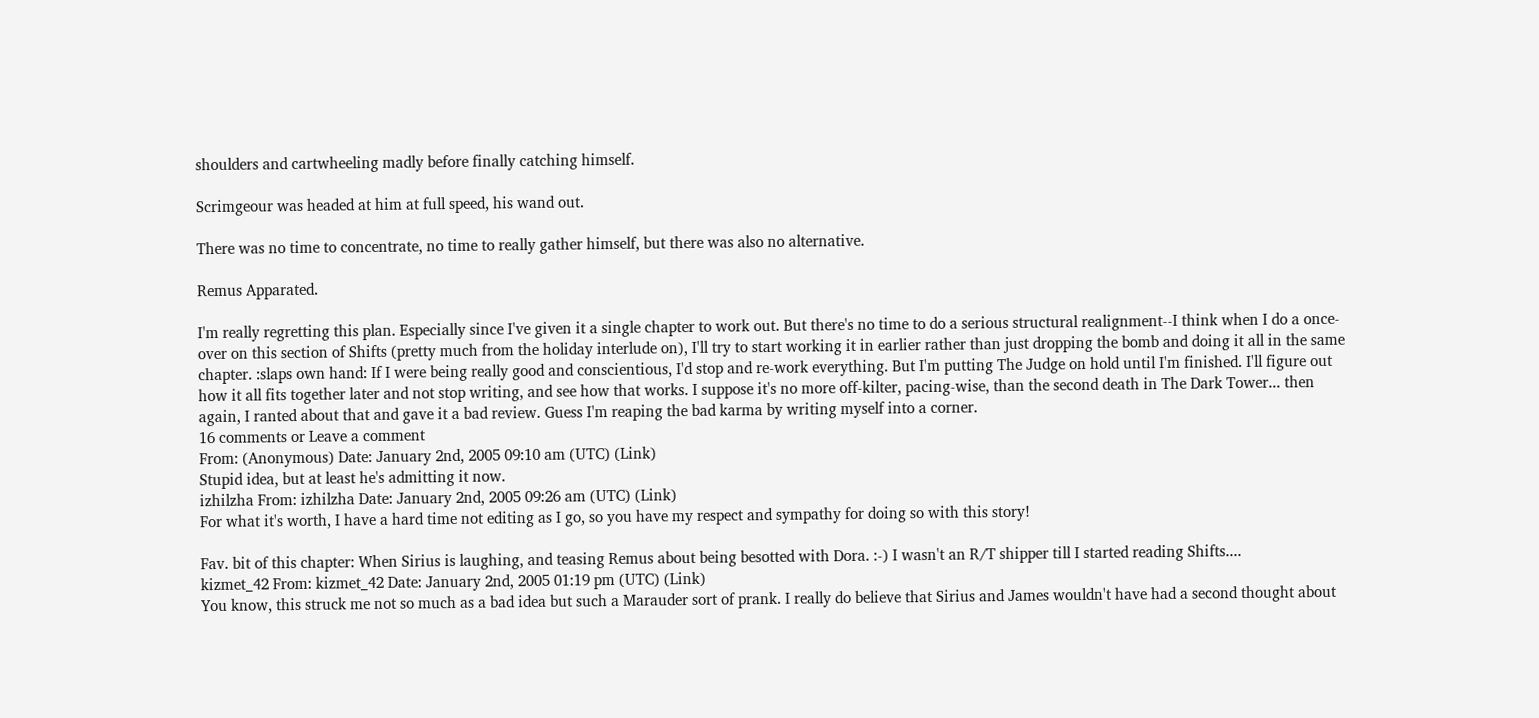shoulders and cartwheeling madly before finally catching himself.

Scrimgeour was headed at him at full speed, his wand out.

There was no time to concentrate, no time to really gather himself, but there was also no alternative.

Remus Apparated.

I'm really regretting this plan. Especially since I've given it a single chapter to work out. But there's no time to do a serious structural realignment--I think when I do a once-over on this section of Shifts (pretty much from the holiday interlude on), I'll try to start working it in earlier rather than just dropping the bomb and doing it all in the same chapter. :slaps own hand: If I were being really good and conscientious, I'd stop and re-work everything. But I'm putting The Judge on hold until I'm finished. I'll figure out how it all fits together later and not stop writing, and see how that works. I suppose it's no more off-kilter, pacing-wise, than the second death in The Dark Tower... then again, I ranted about that and gave it a bad review. Guess I'm reaping the bad karma by writing myself into a corner.
16 comments or Leave a comment
From: (Anonymous) Date: January 2nd, 2005 09:10 am (UTC) (Link)
Stupid idea, but at least he's admitting it now.
izhilzha From: izhilzha Date: January 2nd, 2005 09:26 am (UTC) (Link)
For what it's worth, I have a hard time not editing as I go, so you have my respect and sympathy for doing so with this story!

Fav. bit of this chapter: When Sirius is laughing, and teasing Remus about being besotted with Dora. :-) I wasn't an R/T shipper till I started reading Shifts....
kizmet_42 From: kizmet_42 Date: January 2nd, 2005 01:19 pm (UTC) (Link)
You know, this struck me not so much as a bad idea but such a Marauder sort of prank. I really do believe that Sirius and James wouldn't have had a second thought about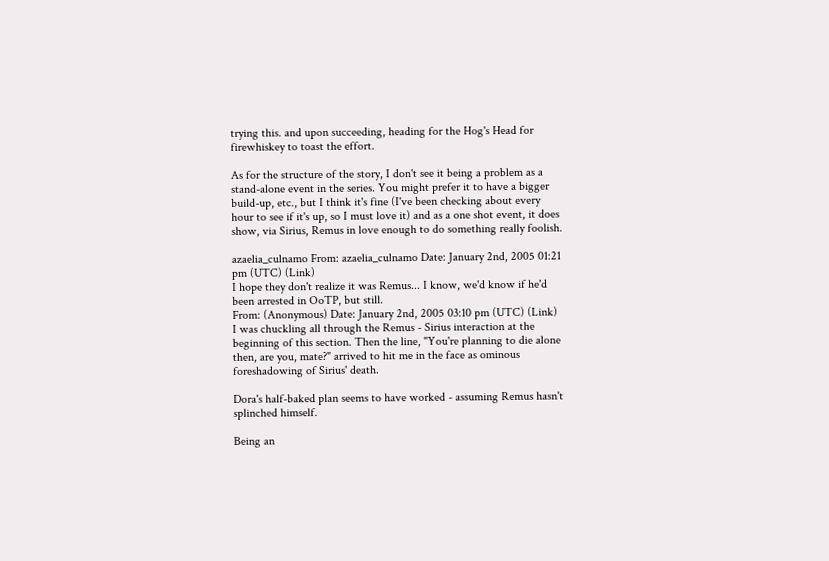trying this. and upon succeeding, heading for the Hog's Head for firewhiskey to toast the effort.

As for the structure of the story, I don't see it being a problem as a stand-alone event in the series. You might prefer it to have a bigger build-up, etc., but I think it's fine (I've been checking about every hour to see if it's up, so I must love it) and as a one shot event, it does show, via Sirius, Remus in love enough to do something really foolish.

azaelia_culnamo From: azaelia_culnamo Date: January 2nd, 2005 01:21 pm (UTC) (Link)
I hope they don't realize it was Remus... I know, we'd know if he'd been arrested in OoTP, but still.
From: (Anonymous) Date: January 2nd, 2005 03:10 pm (UTC) (Link)
I was chuckling all through the Remus - Sirius interaction at the beginning of this section. Then the line, "You're planning to die alone then, are you, mate?" arrived to hit me in the face as ominous foreshadowing of Sirius' death.

Dora's half-baked plan seems to have worked - assuming Remus hasn't splinched himself.

Being an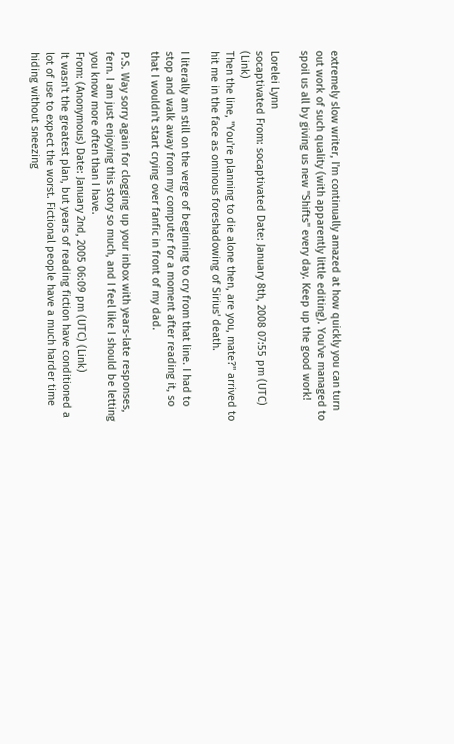extremely slow writer, I'm continually amazed at how quickly you can turn out work of such quality (with apparently little editing). You've managed to spoil us all by giving us new "Shifts" every day. Keep up the good work!

Lorelei Lynn
socaptivated From: socaptivated Date: January 8th, 2008 07:55 pm (UTC) (Link)
Then the line, "You're planning to die alone then, are you, mate?" arrived to hit me in the face as ominous foreshadowing of Sirius' death.

I literally am still on the verge of beginning to cry from that line. I had to stop and walk away from my computer for a moment after reading it, so that I wouldn't start crying over fanfic in front of my dad.

P.S. Way sorry again for clogging up your inbox with years-late responses, fern. I am just enjoying this story so much, and I feel like I should be letting you know more often than I have.
From: (Anonymous) Date: January 2nd, 2005 06:09 pm (UTC) (Link)
It wasn't the greatest plan, but years of reading fiction have conditioned a lot of use to expect the worst. Fictional people have a much harder time hiding without sneezing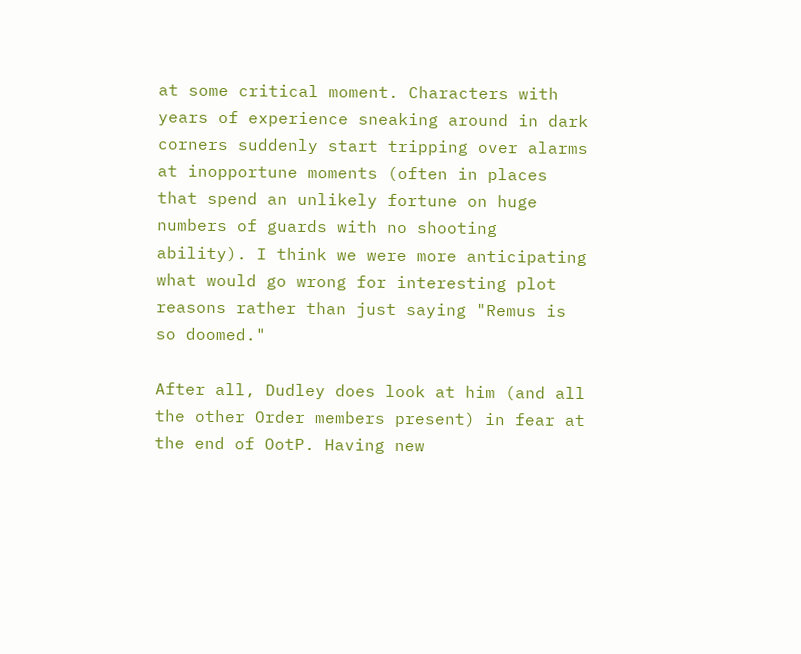at some critical moment. Characters with years of experience sneaking around in dark corners suddenly start tripping over alarms at inopportune moments (often in places that spend an unlikely fortune on huge numbers of guards with no shooting ability). I think we were more anticipating what would go wrong for interesting plot reasons rather than just saying "Remus is so doomed."

After all, Dudley does look at him (and all the other Order members present) in fear at the end of OotP. Having new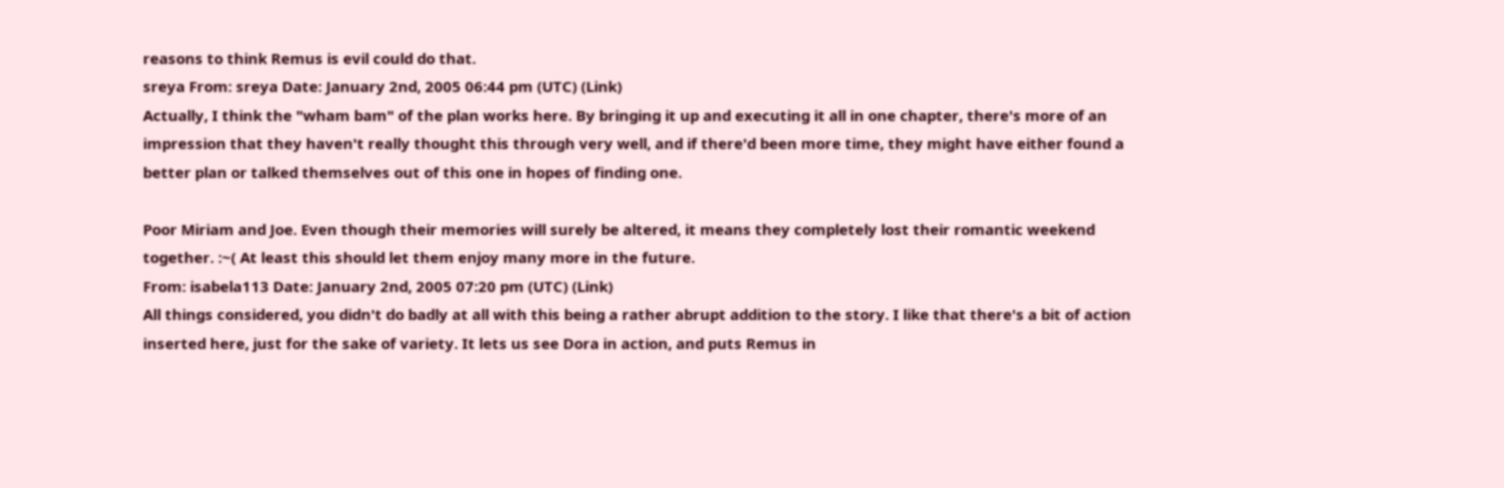reasons to think Remus is evil could do that.
sreya From: sreya Date: January 2nd, 2005 06:44 pm (UTC) (Link)
Actually, I think the "wham bam" of the plan works here. By bringing it up and executing it all in one chapter, there's more of an impression that they haven't really thought this through very well, and if there'd been more time, they might have either found a better plan or talked themselves out of this one in hopes of finding one.

Poor Miriam and Joe. Even though their memories will surely be altered, it means they completely lost their romantic weekend together. :~( At least this should let them enjoy many more in the future.
From: isabela113 Date: January 2nd, 2005 07:20 pm (UTC) (Link)
All things considered, you didn't do badly at all with this being a rather abrupt addition to the story. I like that there's a bit of action inserted here, just for the sake of variety. It lets us see Dora in action, and puts Remus in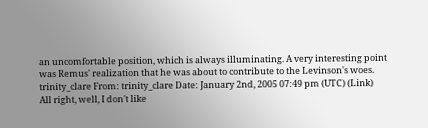an uncomfortable position, which is always illuminating. A very interesting point was Remus' realization that he was about to contribute to the Levinson's woes.
trinity_clare From: trinity_clare Date: January 2nd, 2005 07:49 pm (UTC) (Link)
All right, well, I don't like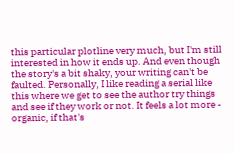this particular plotline very much, but I'm still interested in how it ends up. And even though the story's a bit shaky, your writing can't be faulted. Personally, I like reading a serial like this where we get to see the author try things and see if they work or not. It feels a lot more - organic, if that's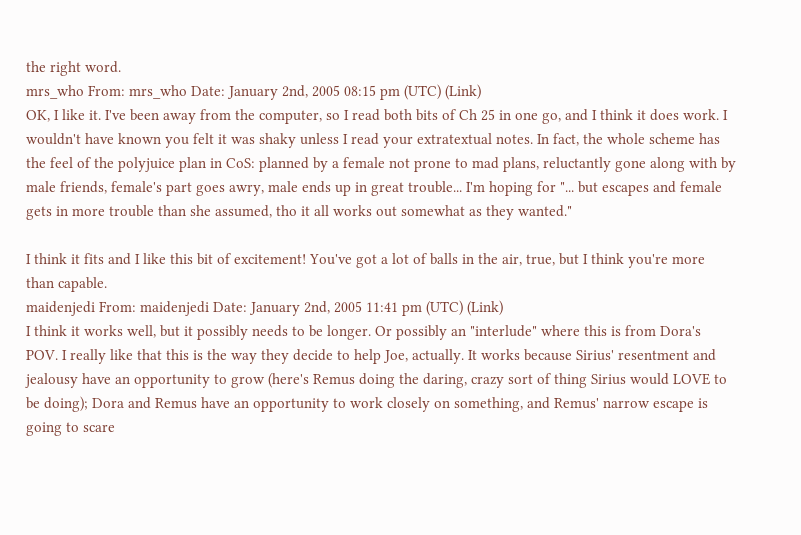the right word.
mrs_who From: mrs_who Date: January 2nd, 2005 08:15 pm (UTC) (Link)
OK, I like it. I've been away from the computer, so I read both bits of Ch 25 in one go, and I think it does work. I wouldn't have known you felt it was shaky unless I read your extratextual notes. In fact, the whole scheme has the feel of the polyjuice plan in CoS: planned by a female not prone to mad plans, reluctantly gone along with by male friends, female's part goes awry, male ends up in great trouble... I'm hoping for "... but escapes and female gets in more trouble than she assumed, tho it all works out somewhat as they wanted."

I think it fits and I like this bit of excitement! You've got a lot of balls in the air, true, but I think you're more than capable.
maidenjedi From: maidenjedi Date: January 2nd, 2005 11:41 pm (UTC) (Link)
I think it works well, but it possibly needs to be longer. Or possibly an "interlude" where this is from Dora's POV. I really like that this is the way they decide to help Joe, actually. It works because Sirius' resentment and jealousy have an opportunity to grow (here's Remus doing the daring, crazy sort of thing Sirius would LOVE to be doing); Dora and Remus have an opportunity to work closely on something, and Remus' narrow escape is going to scare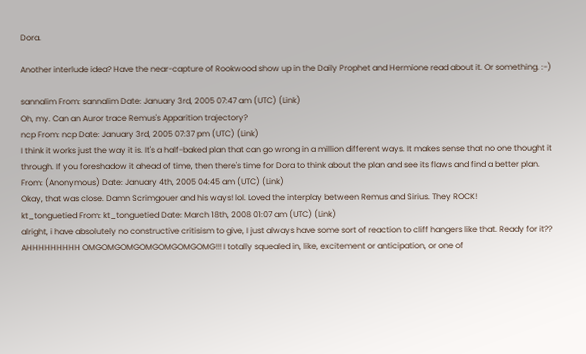Dora.

Another interlude idea? Have the near-capture of Rookwood show up in the Daily Prophet and Hermione read about it. Or something. :-)

sannalim From: sannalim Date: January 3rd, 2005 07:47 am (UTC) (Link)
Oh, my. Can an Auror trace Remus's Apparition trajectory?
ncp From: ncp Date: January 3rd, 2005 07:37 pm (UTC) (Link)
I think it works just the way it is. It's a half-baked plan that can go wrong in a million different ways. It makes sense that no one thought it through. If you foreshadow it ahead of time, then there's time for Dora to think about the plan and see its flaws and find a better plan.
From: (Anonymous) Date: January 4th, 2005 04:45 am (UTC) (Link)
Okay, that was close. Damn Scrimgouer and his ways! lol. Loved the interplay between Remus and Sirius. They ROCK!
kt_tonguetied From: kt_tonguetied Date: March 18th, 2008 01:07 am (UTC) (Link)
alright, i have absolutely no constructive critisism to give, I just always have some sort of reaction to cliff hangers like that. Ready for it?? AHHHHHHHHH OMGOMGOMGOMGOMGOMGOMG!!! I totally squealed in, like, excitement or anticipation, or one of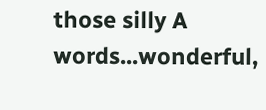those silly A words...wonderful,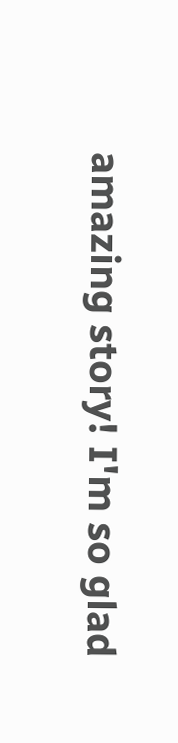amazing story! I'm so glad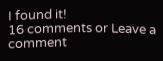I found it!
16 comments or Leave a comment